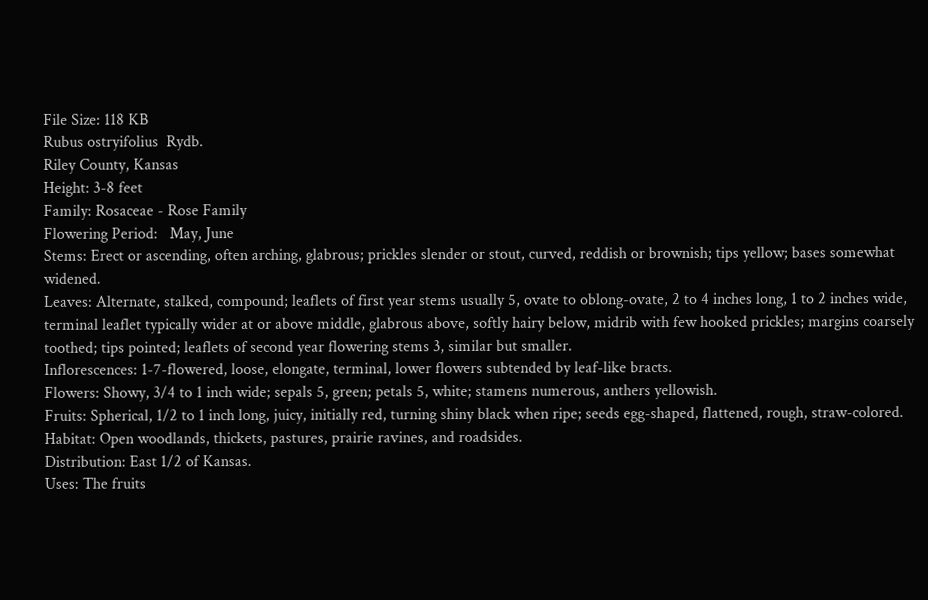File Size: 118 KB
Rubus ostryifolius  Rydb.
Riley County, Kansas
Height: 3-8 feet
Family: Rosaceae - Rose Family
Flowering Period:   May, June
Stems: Erect or ascending, often arching, glabrous; prickles slender or stout, curved, reddish or brownish; tips yellow; bases somewhat widened.
Leaves: Alternate, stalked, compound; leaflets of first year stems usually 5, ovate to oblong-ovate, 2 to 4 inches long, 1 to 2 inches wide, terminal leaflet typically wider at or above middle, glabrous above, softly hairy below, midrib with few hooked prickles; margins coarsely toothed; tips pointed; leaflets of second year flowering stems 3, similar but smaller.
Inflorescences: 1-7-flowered, loose, elongate, terminal, lower flowers subtended by leaf-like bracts.
Flowers: Showy, 3/4 to 1 inch wide; sepals 5, green; petals 5, white; stamens numerous, anthers yellowish.
Fruits: Spherical, 1/2 to 1 inch long, juicy, initially red, turning shiny black when ripe; seeds egg-shaped, flattened, rough, straw-colored.
Habitat: Open woodlands, thickets, pastures, prairie ravines, and roadsides.
Distribution: East 1/2 of Kansas.
Uses: The fruits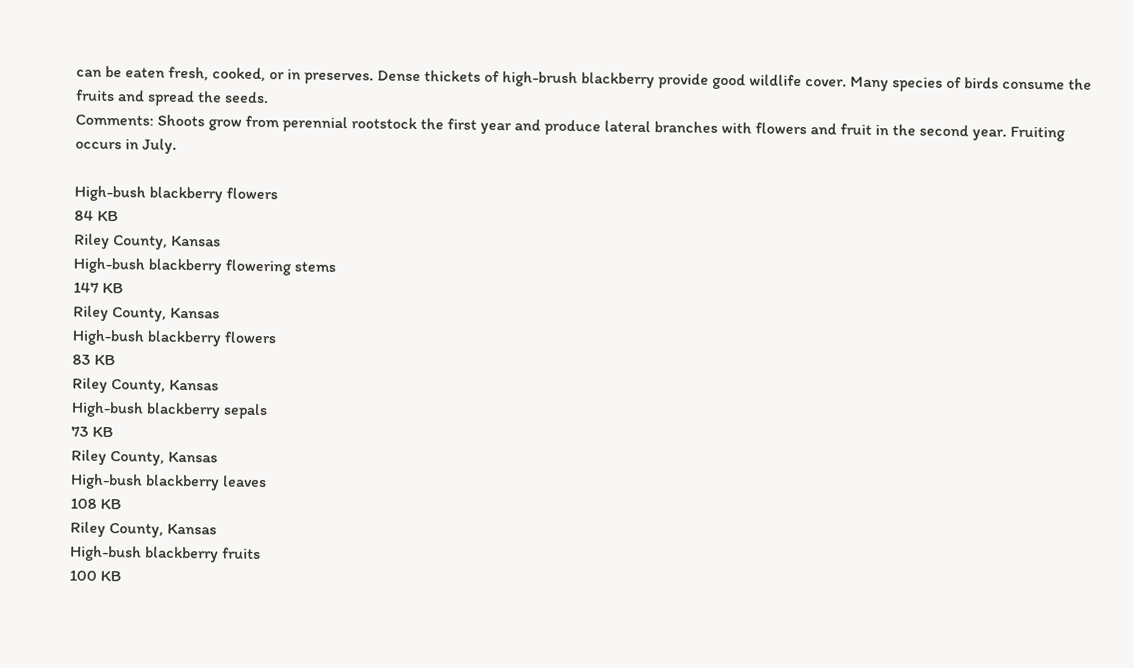can be eaten fresh, cooked, or in preserves. Dense thickets of high-brush blackberry provide good wildlife cover. Many species of birds consume the fruits and spread the seeds.
Comments: Shoots grow from perennial rootstock the first year and produce lateral branches with flowers and fruit in the second year. Fruiting occurs in July.

High-bush blackberry flowers
84 KB
Riley County, Kansas
High-bush blackberry flowering stems
147 KB
Riley County, Kansas
High-bush blackberry flowers
83 KB
Riley County, Kansas
High-bush blackberry sepals
73 KB
Riley County, Kansas
High-bush blackberry leaves
108 KB
Riley County, Kansas
High-bush blackberry fruits
100 KB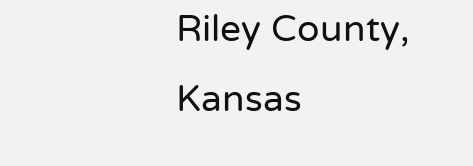Riley County, Kansas